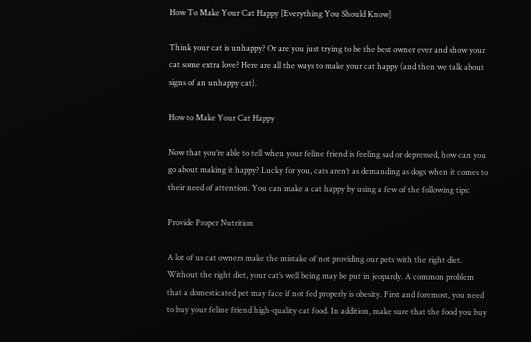How To Make Your Cat Happy [Everything You Should Know]

Think your cat is unhappy? Or are you just trying to be the best owner ever and show your cat some extra love? Here are all the ways to make your cat happy (and then we talk about signs of an unhappy cat).

How to Make Your Cat Happy

Now that you’re able to tell when your feline friend is feeling sad or depressed, how can you go about making it happy? Lucky for you, cats aren’t as demanding as dogs when it comes to their need of attention. You can make a cat happy by using a few of the following tips:

Provide Proper Nutrition

A lot of us cat owners make the mistake of not providing our pets with the right diet. Without the right diet, your cat’s well being may be put in jeopardy. A common problem that a domesticated pet may face if not fed properly is obesity. First and foremost, you need to buy your feline friend high-quality cat food. In addition, make sure that the food you buy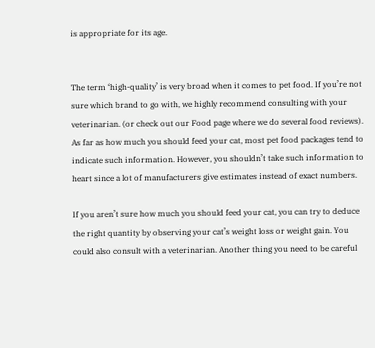is appropriate for its age.


The term ‘high-quality’ is very broad when it comes to pet food. If you’re not sure which brand to go with, we highly recommend consulting with your veterinarian. (or check out our Food page where we do several food reviews). As far as how much you should feed your cat, most pet food packages tend to indicate such information. However, you shouldn’t take such information to heart since a lot of manufacturers give estimates instead of exact numbers.

If you aren’t sure how much you should feed your cat, you can try to deduce the right quantity by observing your cat’s weight loss or weight gain. You could also consult with a veterinarian. Another thing you need to be careful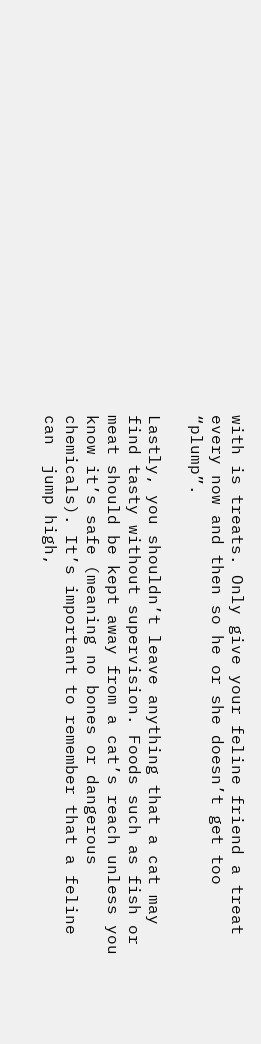with is treats. Only give your feline friend a treat every now and then so he or she doesn’t get too “plump”.

Lastly, you shouldn’t leave anything that a cat may find tasty without supervision. Foods such as fish or meat should be kept away from a cat’s reach unless you know it’s safe (meaning no bones or dangerous chemicals). It’s important to remember that a feline can  jump high,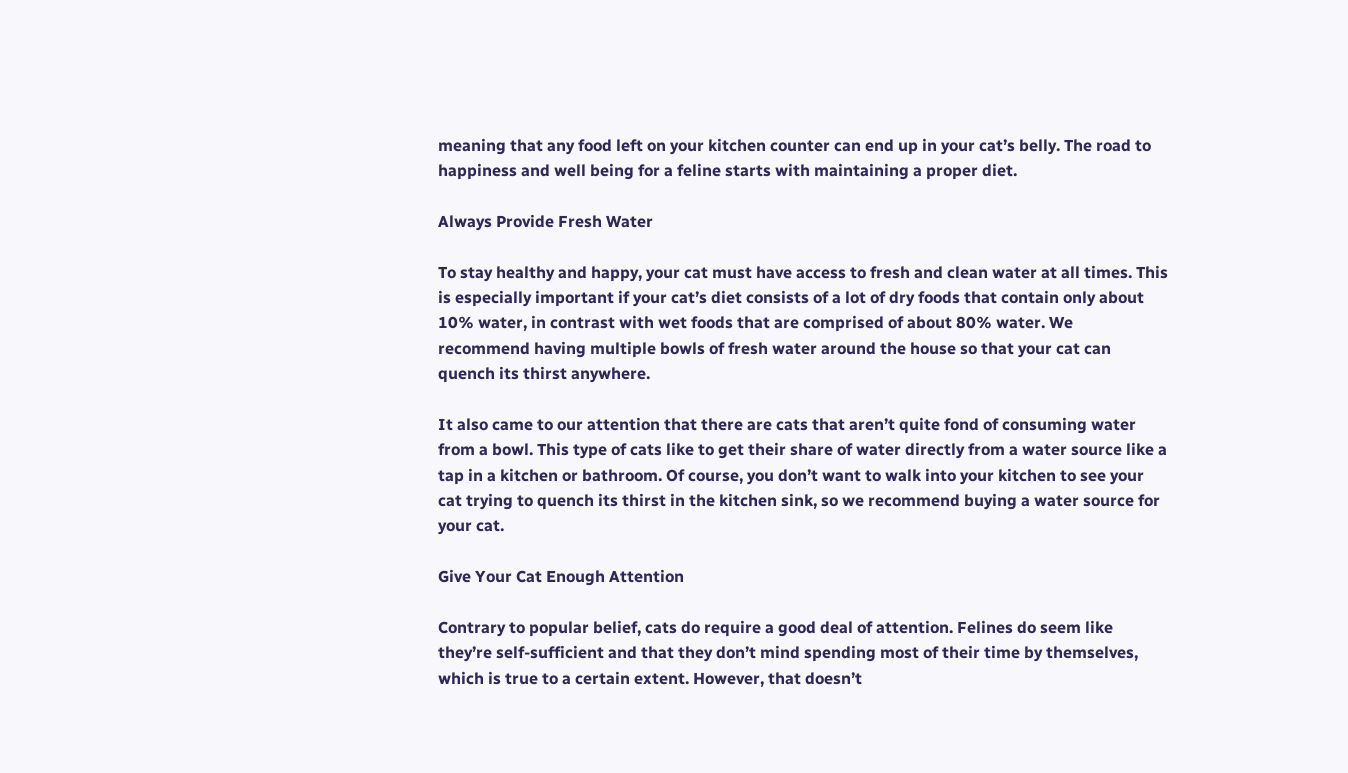meaning that any food left on your kitchen counter can end up in your cat’s belly. The road to happiness and well being for a feline starts with maintaining a proper diet.

Always Provide Fresh Water

To stay healthy and happy, your cat must have access to fresh and clean water at all times. This is especially important if your cat’s diet consists of a lot of dry foods that contain only about 10% water, in contrast with wet foods that are comprised of about 80% water. We recommend having multiple bowls of fresh water around the house so that your cat can quench its thirst anywhere.

It also came to our attention that there are cats that aren’t quite fond of consuming water from a bowl. This type of cats like to get their share of water directly from a water source like a tap in a kitchen or bathroom. Of course, you don’t want to walk into your kitchen to see your cat trying to quench its thirst in the kitchen sink, so we recommend buying a water source for your cat.

Give Your Cat Enough Attention

Contrary to popular belief, cats do require a good deal of attention. Felines do seem like they’re self-sufficient and that they don’t mind spending most of their time by themselves, which is true to a certain extent. However, that doesn’t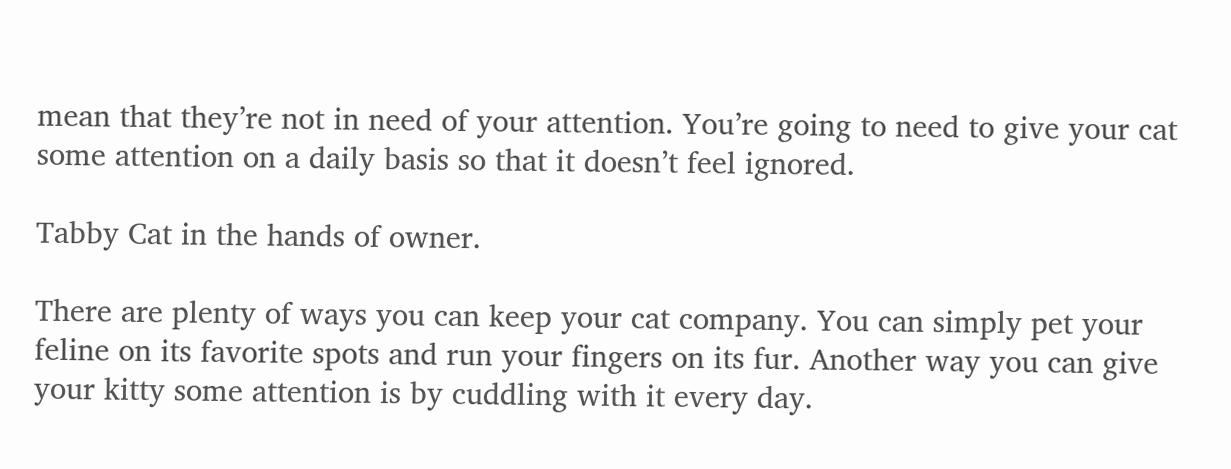mean that they’re not in need of your attention. You’re going to need to give your cat some attention on a daily basis so that it doesn’t feel ignored.

Tabby Cat in the hands of owner.

There are plenty of ways you can keep your cat company. You can simply pet your feline on its favorite spots and run your fingers on its fur. Another way you can give your kitty some attention is by cuddling with it every day.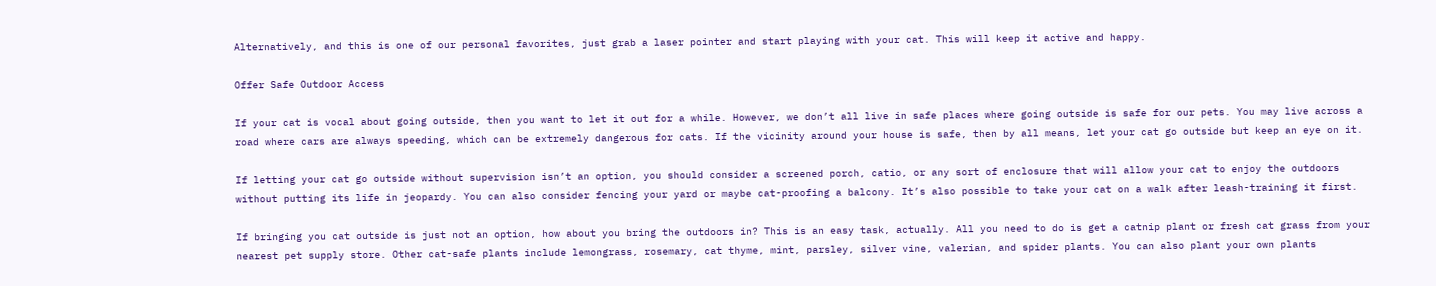Alternatively, and this is one of our personal favorites, just grab a laser pointer and start playing with your cat. This will keep it active and happy.

Offer Safe Outdoor Access

If your cat is vocal about going outside, then you want to let it out for a while. However, we don’t all live in safe places where going outside is safe for our pets. You may live across a road where cars are always speeding, which can be extremely dangerous for cats. If the vicinity around your house is safe, then by all means, let your cat go outside but keep an eye on it.

If letting your cat go outside without supervision isn’t an option, you should consider a screened porch, catio, or any sort of enclosure that will allow your cat to enjoy the outdoors without putting its life in jeopardy. You can also consider fencing your yard or maybe cat-proofing a balcony. It’s also possible to take your cat on a walk after leash-training it first.

If bringing you cat outside is just not an option, how about you bring the outdoors in? This is an easy task, actually. All you need to do is get a catnip plant or fresh cat grass from your nearest pet supply store. Other cat-safe plants include lemongrass, rosemary, cat thyme, mint, parsley, silver vine, valerian, and spider plants. You can also plant your own plants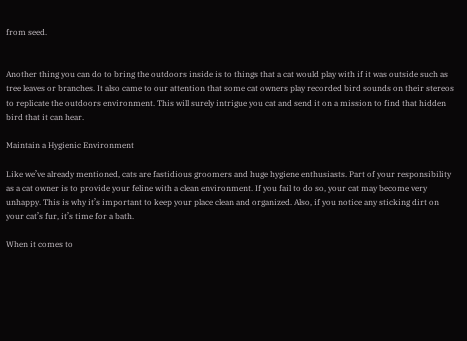from seed.


Another thing you can do to bring the outdoors inside is to things that a cat would play with if it was outside such as tree leaves or branches. It also came to our attention that some cat owners play recorded bird sounds on their stereos to replicate the outdoors environment. This will surely intrigue you cat and send it on a mission to find that hidden bird that it can hear.

Maintain a Hygienic Environment

Like we’ve already mentioned, cats are fastidious groomers and huge hygiene enthusiasts. Part of your responsibility as a cat owner is to provide your feline with a clean environment. If you fail to do so, your cat may become very unhappy. This is why it’s important to keep your place clean and organized. Also, if you notice any sticking dirt on your cat’s fur, it’s time for a bath.

When it comes to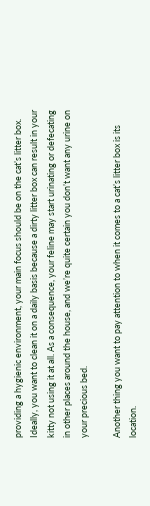providing a hygienic environment, your main focus should be on the cat’s litter box. Ideally, you want to clean it on a daily basis because a dirty litter box can result in your kitty not using it at all. As a consequence, your feline may start urinating or defecating in other places around the house, and we’re quite certain you don’t want any urine on your precious bed.

Another thing you want to pay attention to when it comes to a cat’s litter box is its location.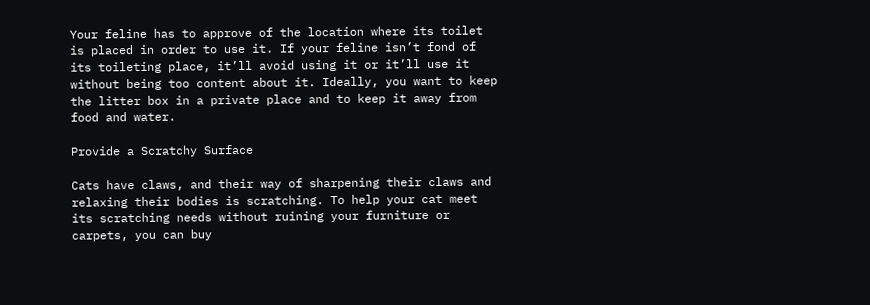Your feline has to approve of the location where its toilet is placed in order to use it. If your feline isn’t fond of its toileting place, it’ll avoid using it or it’ll use it without being too content about it. Ideally, you want to keep the litter box in a private place and to keep it away from food and water.

Provide a Scratchy Surface

Cats have claws, and their way of sharpening their claws and relaxing their bodies is scratching. To help your cat meet its scratching needs without ruining your furniture or carpets, you can buy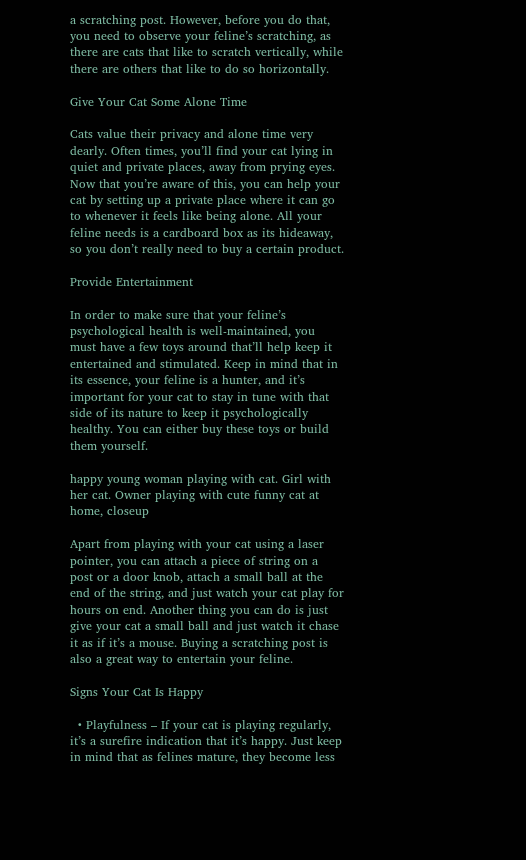a scratching post. However, before you do that, you need to observe your feline’s scratching, as there are cats that like to scratch vertically, while there are others that like to do so horizontally.

Give Your Cat Some Alone Time

Cats value their privacy and alone time very dearly. Often times, you’ll find your cat lying in quiet and private places, away from prying eyes. Now that you’re aware of this, you can help your cat by setting up a private place where it can go to whenever it feels like being alone. All your feline needs is a cardboard box as its hideaway, so you don’t really need to buy a certain product.

Provide Entertainment

In order to make sure that your feline’s psychological health is well-maintained, you must have a few toys around that’ll help keep it entertained and stimulated. Keep in mind that in its essence, your feline is a hunter, and it’s important for your cat to stay in tune with that side of its nature to keep it psychologically healthy. You can either buy these toys or build them yourself.

happy young woman playing with cat. Girl with her cat. Owner playing with cute funny cat at home, closeup

Apart from playing with your cat using a laser pointer, you can attach a piece of string on a post or a door knob, attach a small ball at the end of the string, and just watch your cat play for hours on end. Another thing you can do is just give your cat a small ball and just watch it chase it as if it’s a mouse. Buying a scratching post is also a great way to entertain your feline.

Signs Your Cat Is Happy

  • Playfulness – If your cat is playing regularly, it’s a surefire indication that it’s happy. Just keep in mind that as felines mature, they become less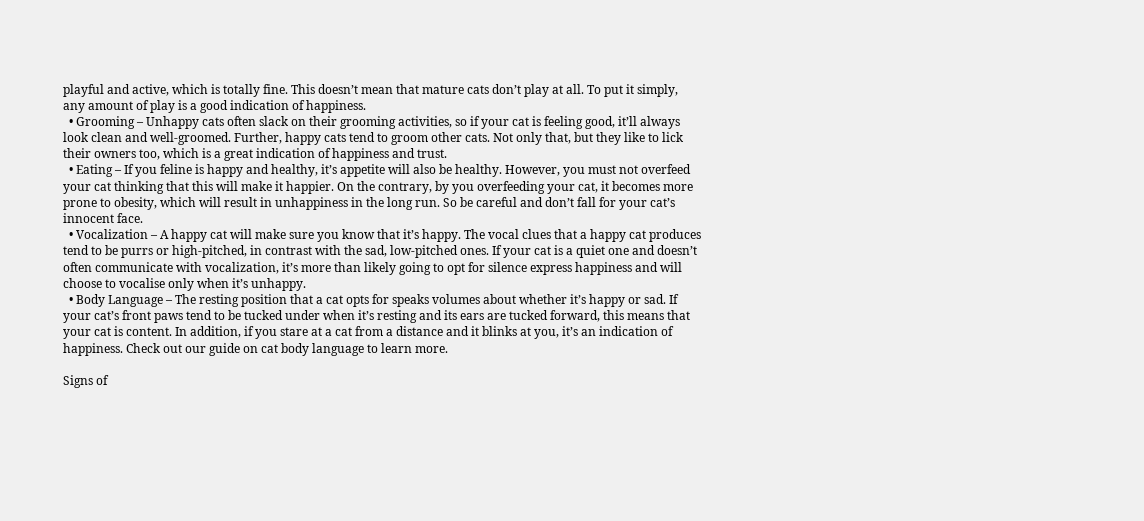playful and active, which is totally fine. This doesn’t mean that mature cats don’t play at all. To put it simply, any amount of play is a good indication of happiness.
  • Grooming – Unhappy cats often slack on their grooming activities, so if your cat is feeling good, it’ll always look clean and well-groomed. Further, happy cats tend to groom other cats. Not only that, but they like to lick their owners too, which is a great indication of happiness and trust.
  • Eating – If you feline is happy and healthy, it’s appetite will also be healthy. However, you must not overfeed your cat thinking that this will make it happier. On the contrary, by you overfeeding your cat, it becomes more prone to obesity, which will result in unhappiness in the long run. So be careful and don’t fall for your cat’s innocent face.
  • Vocalization – A happy cat will make sure you know that it’s happy. The vocal clues that a happy cat produces tend to be purrs or high-pitched, in contrast with the sad, low-pitched ones. If your cat is a quiet one and doesn’t often communicate with vocalization, it’s more than likely going to opt for silence express happiness and will choose to vocalise only when it’s unhappy.
  • Body Language – The resting position that a cat opts for speaks volumes about whether it’s happy or sad. If your cat’s front paws tend to be tucked under when it’s resting and its ears are tucked forward, this means that your cat is content. In addition, if you stare at a cat from a distance and it blinks at you, it’s an indication of happiness. Check out our guide on cat body language to learn more.

Signs of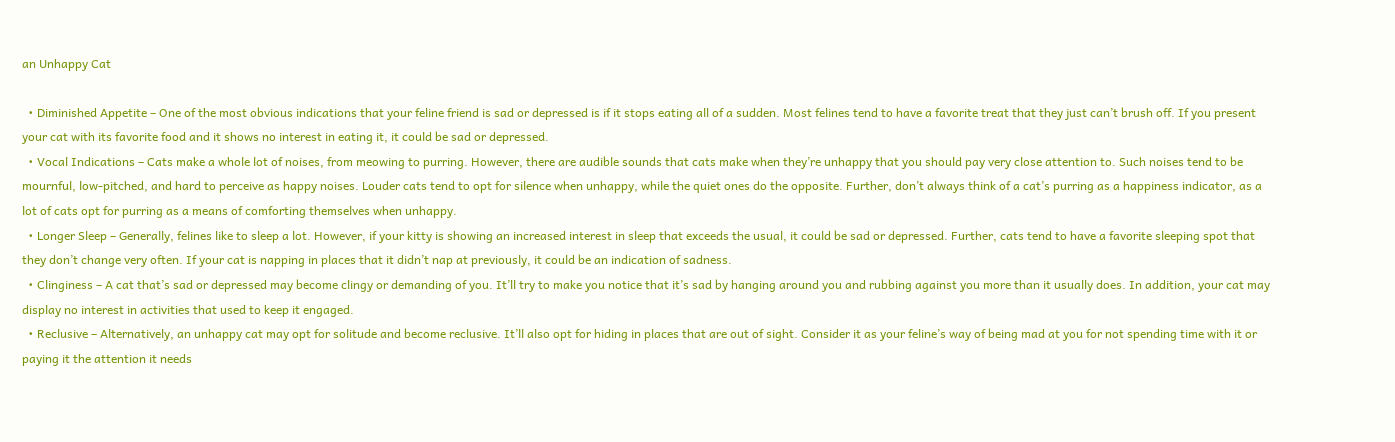an Unhappy Cat

  • Diminished Appetite – One of the most obvious indications that your feline friend is sad or depressed is if it stops eating all of a sudden. Most felines tend to have a favorite treat that they just can’t brush off. If you present your cat with its favorite food and it shows no interest in eating it, it could be sad or depressed.
  • Vocal Indications – Cats make a whole lot of noises, from meowing to purring. However, there are audible sounds that cats make when they’re unhappy that you should pay very close attention to. Such noises tend to be mournful, low-pitched, and hard to perceive as happy noises. Louder cats tend to opt for silence when unhappy, while the quiet ones do the opposite. Further, don’t always think of a cat’s purring as a happiness indicator, as a lot of cats opt for purring as a means of comforting themselves when unhappy.
  • Longer Sleep – Generally, felines like to sleep a lot. However, if your kitty is showing an increased interest in sleep that exceeds the usual, it could be sad or depressed. Further, cats tend to have a favorite sleeping spot that they don’t change very often. If your cat is napping in places that it didn’t nap at previously, it could be an indication of sadness.
  • Clinginess – A cat that’s sad or depressed may become clingy or demanding of you. It’ll try to make you notice that it’s sad by hanging around you and rubbing against you more than it usually does. In addition, your cat may display no interest in activities that used to keep it engaged.
  • Reclusive – Alternatively, an unhappy cat may opt for solitude and become reclusive. It’ll also opt for hiding in places that are out of sight. Consider it as your feline’s way of being mad at you for not spending time with it or paying it the attention it needs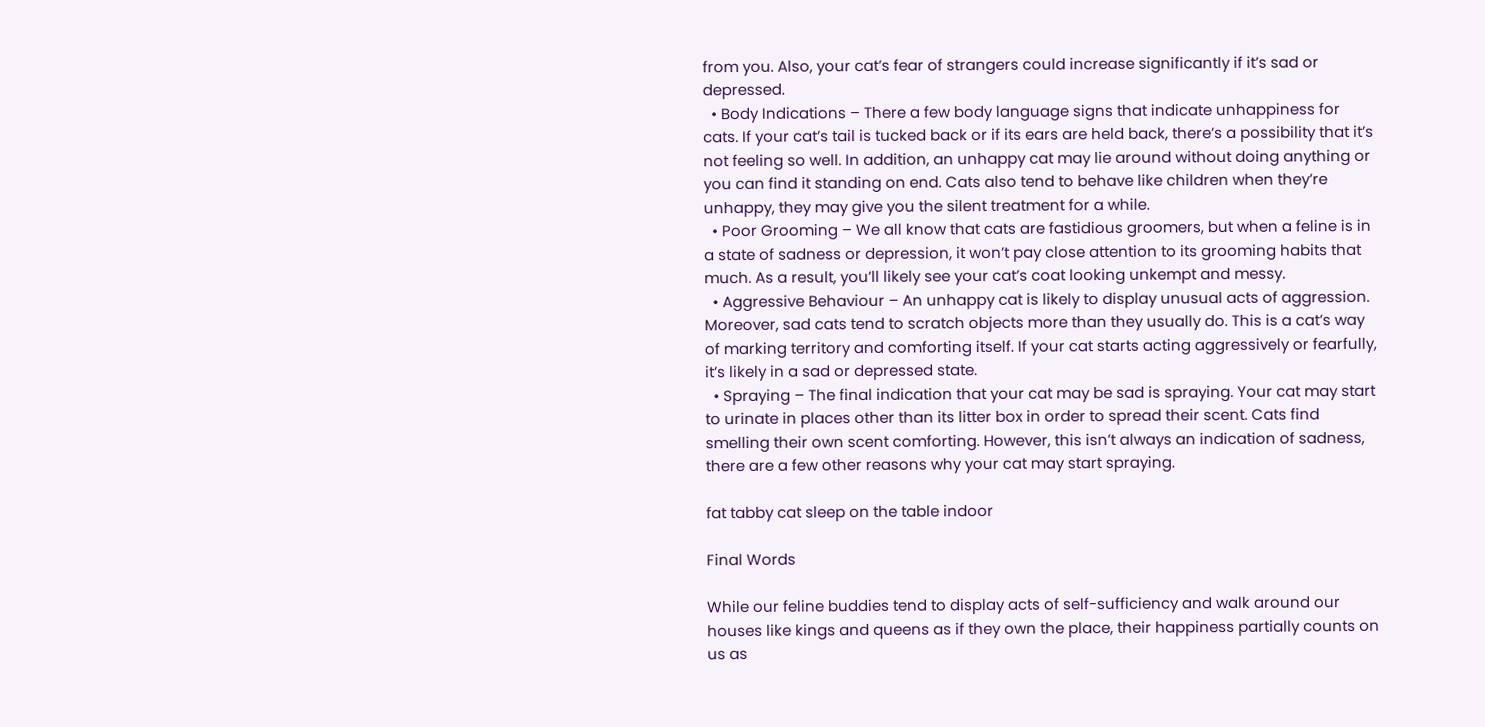from you. Also, your cat’s fear of strangers could increase significantly if it’s sad or depressed.
  • Body Indications – There a few body language signs that indicate unhappiness for cats. If your cat’s tail is tucked back or if its ears are held back, there’s a possibility that it’s not feeling so well. In addition, an unhappy cat may lie around without doing anything or you can find it standing on end. Cats also tend to behave like children when they’re unhappy, they may give you the silent treatment for a while.
  • Poor Grooming – We all know that cats are fastidious groomers, but when a feline is in a state of sadness or depression, it won’t pay close attention to its grooming habits that much. As a result, you’ll likely see your cat’s coat looking unkempt and messy.
  • Aggressive Behaviour – An unhappy cat is likely to display unusual acts of aggression. Moreover, sad cats tend to scratch objects more than they usually do. This is a cat’s way of marking territory and comforting itself. If your cat starts acting aggressively or fearfully, it’s likely in a sad or depressed state.
  • Spraying – The final indication that your cat may be sad is spraying. Your cat may start to urinate in places other than its litter box in order to spread their scent. Cats find smelling their own scent comforting. However, this isn’t always an indication of sadness, there are a few other reasons why your cat may start spraying.

fat tabby cat sleep on the table indoor

Final Words

While our feline buddies tend to display acts of self-sufficiency and walk around our houses like kings and queens as if they own the place, their happiness partially counts on us as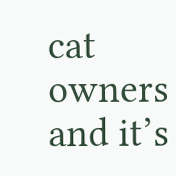cat owners and it’s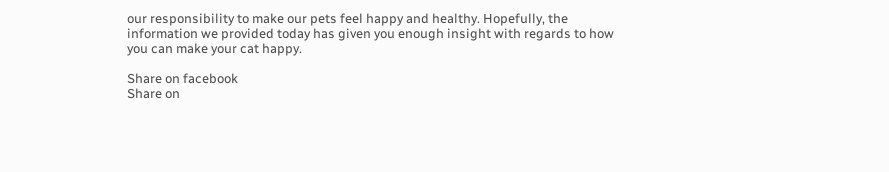our responsibility to make our pets feel happy and healthy. Hopefully, the information we provided today has given you enough insight with regards to how you can make your cat happy.

Share on facebook
Share on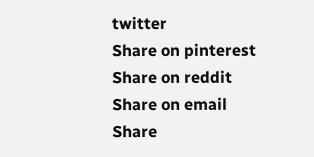twitter
Share on pinterest
Share on reddit
Share on email
Share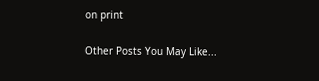on print

Other Posts You May Like...